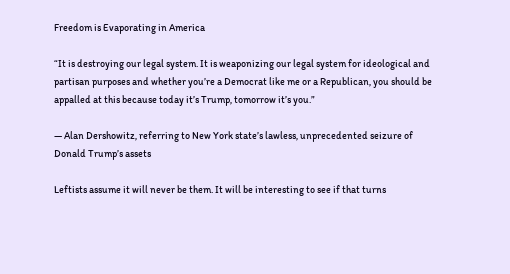Freedom is Evaporating in America

“It is destroying our legal system. It is weaponizing our legal system for ideological and partisan purposes and whether you’re a Democrat like me or a Republican, you should be appalled at this because today it’s Trump, tomorrow it’s you.”

— Alan Dershowitz, referring to New York state’s lawless, unprecedented seizure of Donald Trump’s assets

Leftists assume it will never be them. It will be interesting to see if that turns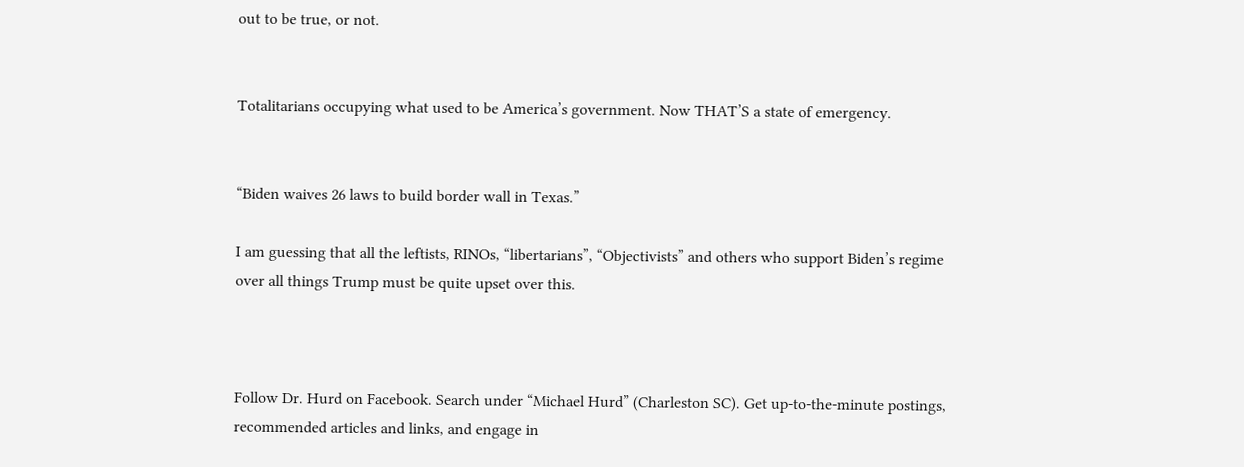out to be true, or not.


Totalitarians occupying what used to be America’s government. Now THAT’S a state of emergency.


“Biden waives 26 laws to build border wall in Texas.”

I am guessing that all the leftists, RINOs, “libertarians”, “Objectivists” and others who support Biden’s regime over all things Trump must be quite upset over this.



Follow Dr. Hurd on Facebook. Search under “Michael Hurd” (Charleston SC). Get up-to-the-minute postings, recommended articles and links, and engage in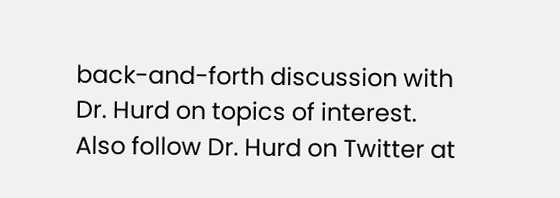back-and-forth discussion with Dr. Hurd on topics of interest. Also follow Dr. Hurd on Twitter at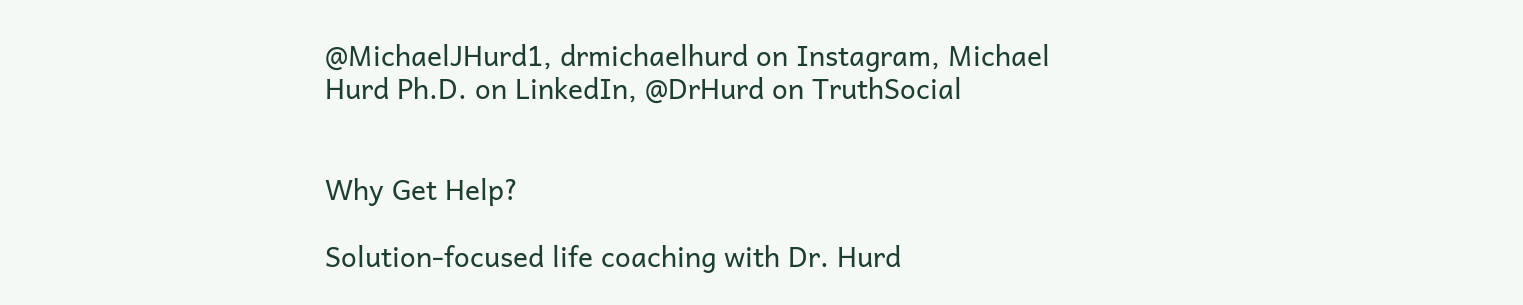@MichaelJHurd1, drmichaelhurd on Instagram, Michael Hurd Ph.D. on LinkedIn, @DrHurd on TruthSocial


Why Get Help?

Solution-focused life coaching with Dr. Hurd